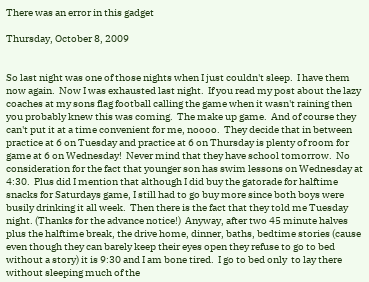There was an error in this gadget

Thursday, October 8, 2009


So last night was one of those nights when I just couldn't sleep.  I have them now again.  Now I was exhausted last night.  If you read my post about the lazy coaches at my sons flag football calling the game when it wasn't raining then you probably knew this was coming.  The make up game.  And of course they can't put it at a time convenient for me, noooo.  They decide that in between practice at 6 on Tuesday and practice at 6 on Thursday is plenty of room for game at 6 on Wednesday!  Never mind that they have school tomorrow.  No consideration for the fact that younger son has swim lessons on Wednesday at 4:30.  Plus did I mention that although I did buy the gatorade for halftime snacks for Saturdays game, I still had to go buy more since both boys were busily drinking it all week.  Then there is the fact that they told me Tuesday night. (Thanks for the advance notice!)  Anyway, after two 45 minute halves plus the halftime break, the drive home, dinner, baths, bedtime stories (cause even though they can barely keep their eyes open they refuse to go to bed without a story) it is 9:30 and I am bone tired.  I go to bed only  to lay there without sleeping much of the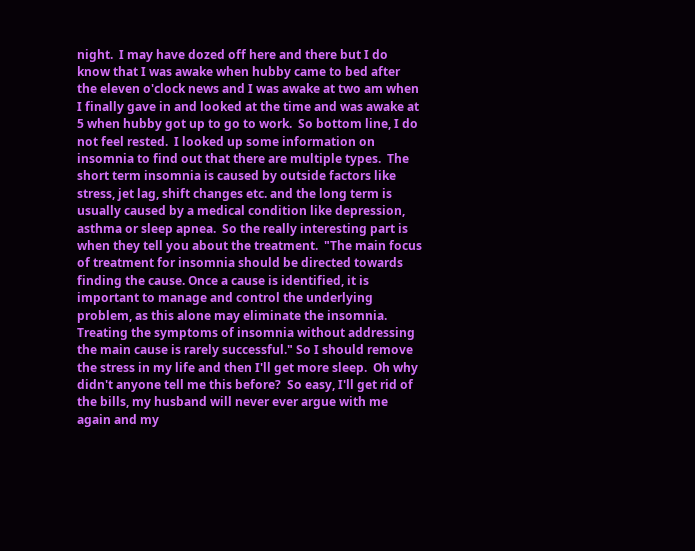night.  I may have dozed off here and there but I do know that I was awake when hubby came to bed after the eleven o'clock news and I was awake at two am when I finally gave in and looked at the time and was awake at 5 when hubby got up to go to work.  So bottom line, I do not feel rested.  I looked up some information on insomnia to find out that there are multiple types.  The short term insomnia is caused by outside factors like stress, jet lag, shift changes etc. and the long term is usually caused by a medical condition like depression, asthma or sleep apnea.  So the really interesting part is when they tell you about the treatment.  "The main focus of treatment for insomnia should be directed towards finding the cause. Once a cause is identified, it is important to manage and control the underlying problem, as this alone may eliminate the insomnia. Treating the symptoms of insomnia without addressing the main cause is rarely successful." So I should remove the stress in my life and then I'll get more sleep.  Oh why didn't anyone tell me this before?  So easy, I'll get rid of the bills, my husband will never ever argue with me again and my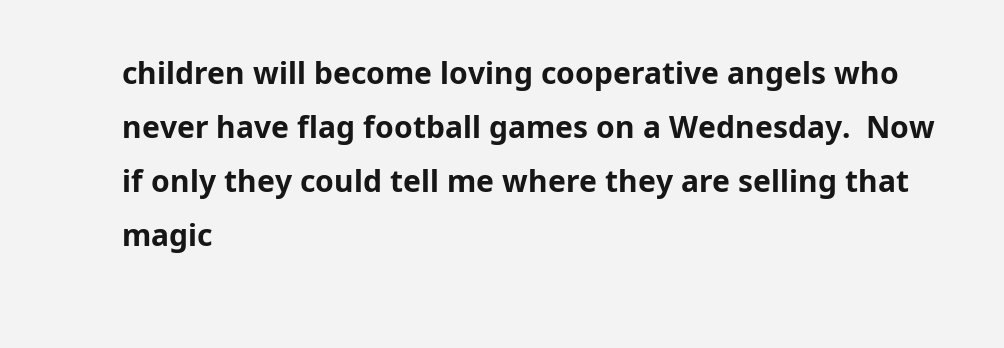children will become loving cooperative angels who never have flag football games on a Wednesday.  Now if only they could tell me where they are selling that magic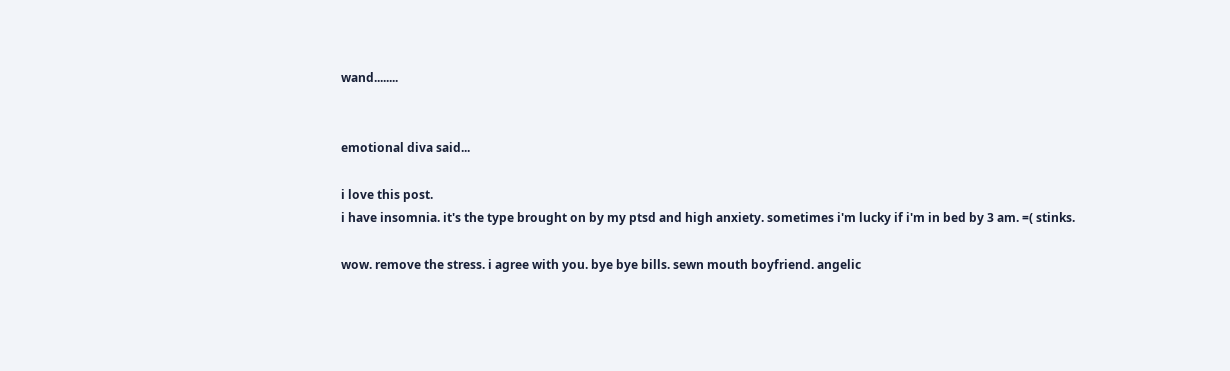wand........


emotional diva said...

i love this post.
i have insomnia. it's the type brought on by my ptsd and high anxiety. sometimes i'm lucky if i'm in bed by 3 am. =( stinks.

wow. remove the stress. i agree with you. bye bye bills. sewn mouth boyfriend. angelic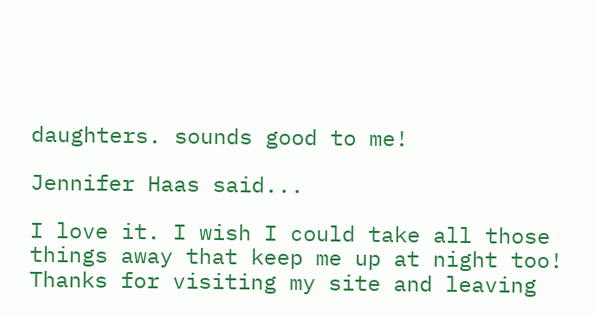daughters. sounds good to me!

Jennifer Haas said...

I love it. I wish I could take all those things away that keep me up at night too!
Thanks for visiting my site and leaving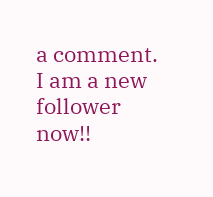a comment. I am a new follower now!!